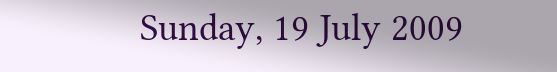Sunday, 19 July 2009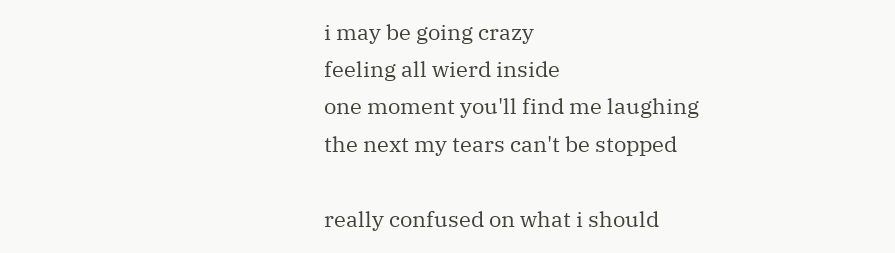i may be going crazy
feeling all wierd inside
one moment you'll find me laughing
the next my tears can't be stopped

really confused on what i should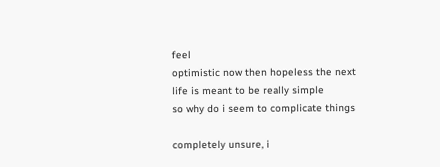feel
optimistic now then hopeless the next
life is meant to be really simple
so why do i seem to complicate things

completely unsure, i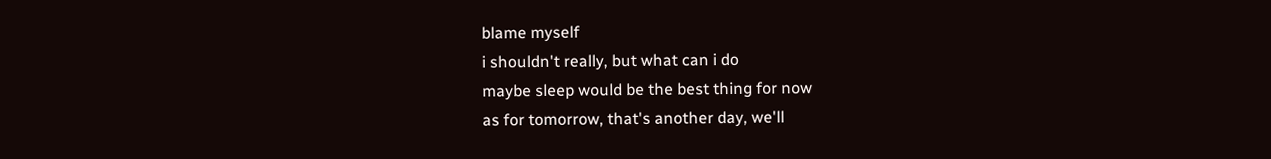blame myself
i shouldn't really, but what can i do
maybe sleep would be the best thing for now
as for tomorrow, that's another day, we'll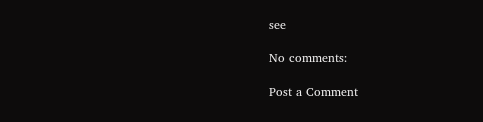see

No comments:

Post a Comment